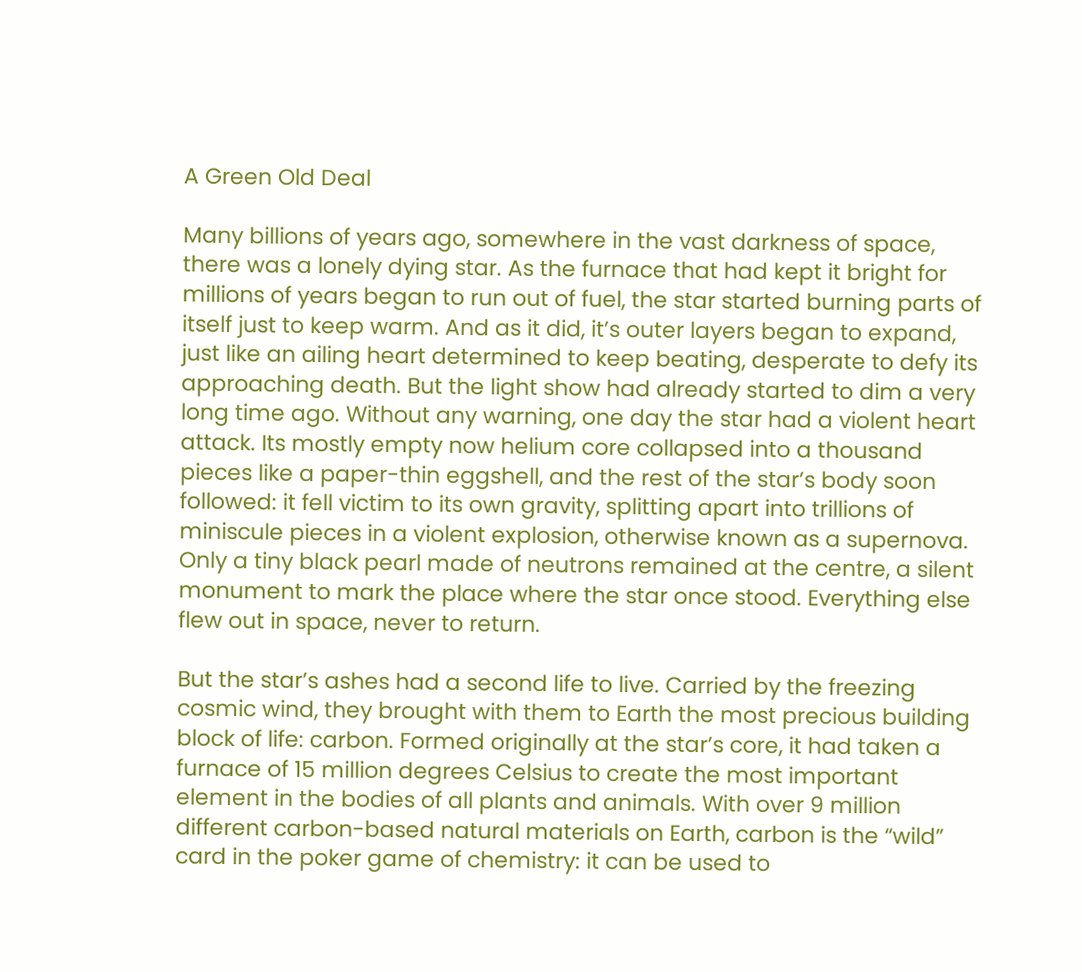A Green Old Deal

Many billions of years ago, somewhere in the vast darkness of space, there was a lonely dying star. As the furnace that had kept it bright for millions of years began to run out of fuel, the star started burning parts of itself just to keep warm. And as it did, it’s outer layers began to expand, just like an ailing heart determined to keep beating, desperate to defy its approaching death. But the light show had already started to dim a very long time ago. Without any warning, one day the star had a violent heart attack. Its mostly empty now helium core collapsed into a thousand pieces like a paper-thin eggshell, and the rest of the star’s body soon followed: it fell victim to its own gravity, splitting apart into trillions of miniscule pieces in a violent explosion, otherwise known as a supernova. Only a tiny black pearl made of neutrons remained at the centre, a silent monument to mark the place where the star once stood. Everything else flew out in space, never to return.

But the star’s ashes had a second life to live. Carried by the freezing cosmic wind, they brought with them to Earth the most precious building block of life: carbon. Formed originally at the star’s core, it had taken a furnace of 15 million degrees Celsius to create the most important element in the bodies of all plants and animals. With over 9 million different carbon-based natural materials on Earth, carbon is the “wild” card in the poker game of chemistry: it can be used to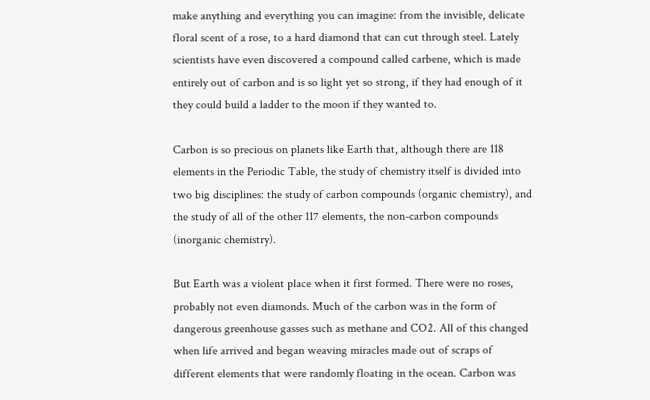make anything and everything you can imagine: from the invisible, delicate floral scent of a rose, to a hard diamond that can cut through steel. Lately scientists have even discovered a compound called carbene, which is made entirely out of carbon and is so light yet so strong, if they had enough of it they could build a ladder to the moon if they wanted to.

Carbon is so precious on planets like Earth that, although there are 118 elements in the Periodic Table, the study of chemistry itself is divided into two big disciplines: the study of carbon compounds (organic chemistry), and the study of all of the other 117 elements, the non-carbon compounds (inorganic chemistry).

But Earth was a violent place when it first formed. There were no roses, probably not even diamonds. Much of the carbon was in the form of dangerous greenhouse gasses such as methane and CO2. All of this changed when life arrived and began weaving miracles made out of scraps of different elements that were randomly floating in the ocean. Carbon was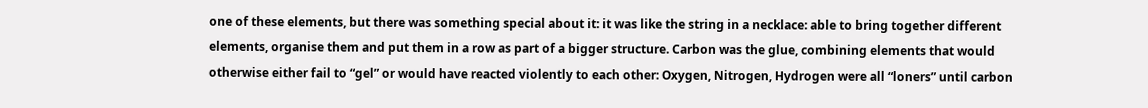one of these elements, but there was something special about it: it was like the string in a necklace: able to bring together different elements, organise them and put them in a row as part of a bigger structure. Carbon was the glue, combining elements that would otherwise either fail to “gel” or would have reacted violently to each other: Oxygen, Nitrogen, Hydrogen were all “loners” until carbon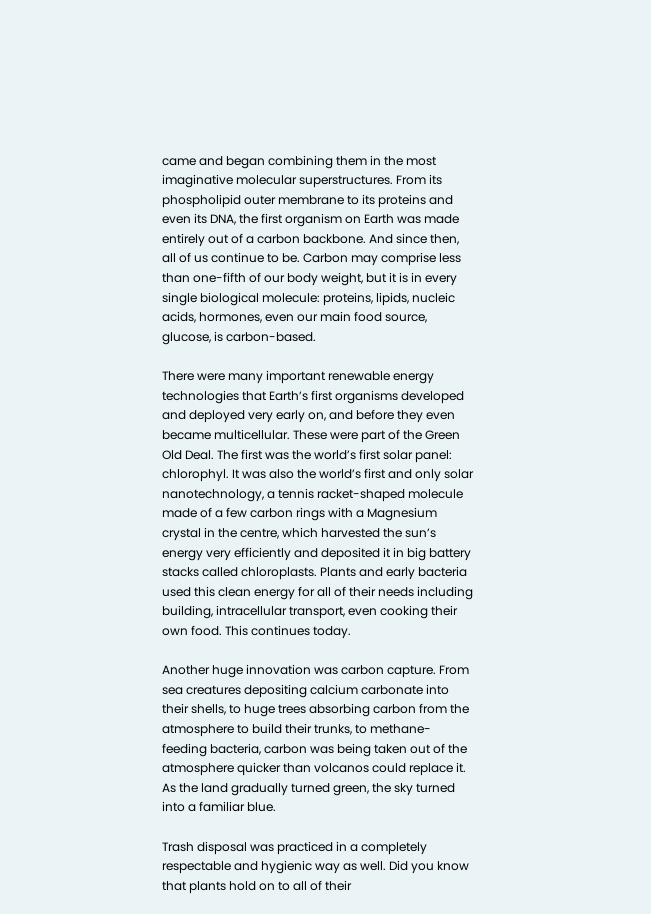came and began combining them in the most imaginative molecular superstructures. From its phospholipid outer membrane to its proteins and even its DNA, the first organism on Earth was made entirely out of a carbon backbone. And since then, all of us continue to be. Carbon may comprise less than one-fifth of our body weight, but it is in every single biological molecule: proteins, lipids, nucleic acids, hormones, even our main food source, glucose, is carbon-based.

There were many important renewable energy technologies that Earth’s first organisms developed and deployed very early on, and before they even became multicellular. These were part of the Green Old Deal. The first was the world’s first solar panel: chlorophyl. It was also the world’s first and only solar nanotechnology, a tennis racket-shaped molecule made of a few carbon rings with a Magnesium crystal in the centre, which harvested the sun’s energy very efficiently and deposited it in big battery stacks called chloroplasts. Plants and early bacteria used this clean energy for all of their needs including building, intracellular transport, even cooking their own food. This continues today.

Another huge innovation was carbon capture. From sea creatures depositing calcium carbonate into their shells, to huge trees absorbing carbon from the atmosphere to build their trunks, to methane-feeding bacteria, carbon was being taken out of the atmosphere quicker than volcanos could replace it. As the land gradually turned green, the sky turned into a familiar blue.

Trash disposal was practiced in a completely respectable and hygienic way as well. Did you know that plants hold on to all of their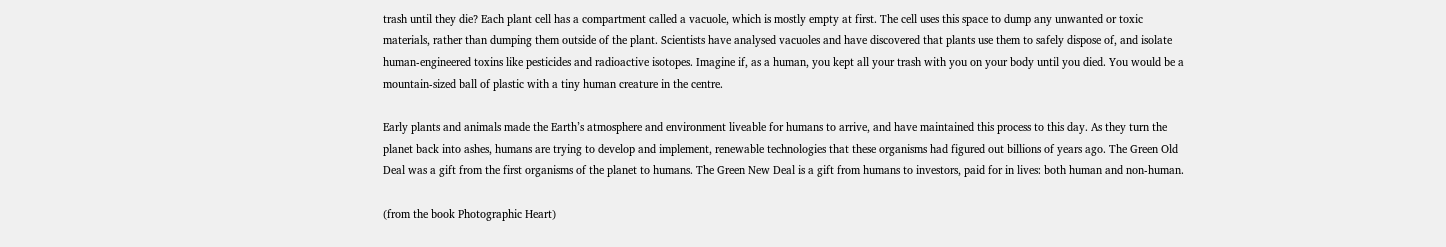trash until they die? Each plant cell has a compartment called a vacuole, which is mostly empty at first. The cell uses this space to dump any unwanted or toxic materials, rather than dumping them outside of the plant. Scientists have analysed vacuoles and have discovered that plants use them to safely dispose of, and isolate human-engineered toxins like pesticides and radioactive isotopes. Imagine if, as a human, you kept all your trash with you on your body until you died. You would be a mountain-sized ball of plastic with a tiny human creature in the centre.

Early plants and animals made the Earth’s atmosphere and environment liveable for humans to arrive, and have maintained this process to this day. As they turn the planet back into ashes, humans are trying to develop and implement, renewable technologies that these organisms had figured out billions of years ago. The Green Old Deal was a gift from the first organisms of the planet to humans. The Green New Deal is a gift from humans to investors, paid for in lives: both human and non-human.

(from the book Photographic Heart)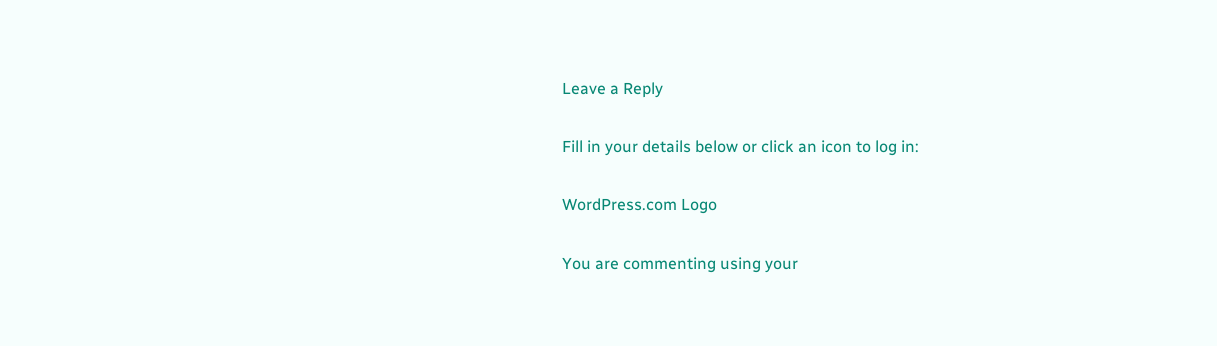Leave a Reply

Fill in your details below or click an icon to log in:

WordPress.com Logo

You are commenting using your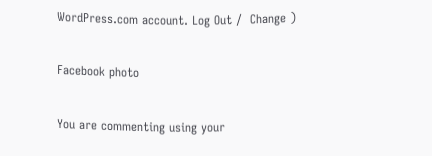WordPress.com account. Log Out /  Change )

Facebook photo

You are commenting using your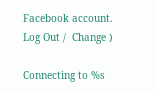Facebook account. Log Out /  Change )

Connecting to %s